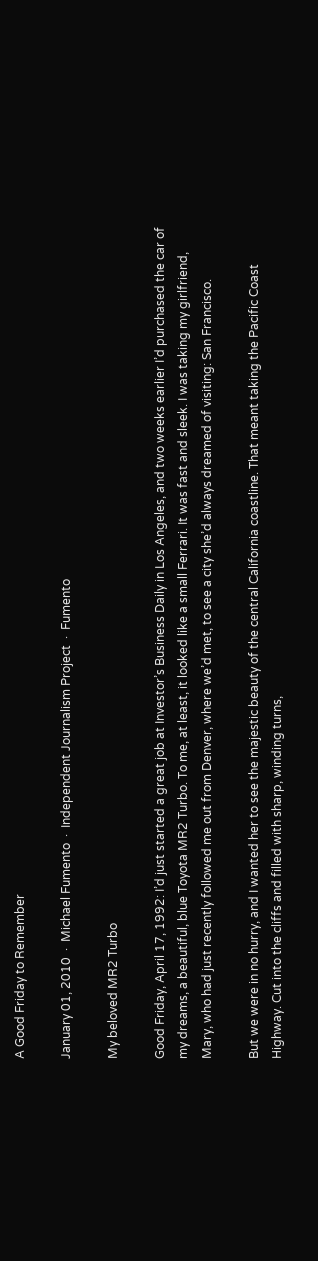A Good Friday to Remember

January 01, 2010  ·  Michael Fumento  ·  Independent Journalism Project  ·  Fumento

My beloved MR2 Turbo

Good Friday, April 17, 1992: I’d just started a great job at Investor’s Business Daily in Los Angeles, and two weeks earlier I’d purchased the car of my dreams, a beautiful, blue Toyota MR2 Turbo. To me, at least, it looked like a small Ferrari. It was fast and sleek. I was taking my girlfriend, Mary, who had just recently followed me out from Denver, where we’d met, to see a city she’d always dreamed of visiting: San Francisco.

But we were in no hurry, and I wanted her to see the majestic beauty of the central California coastline. That meant taking the Pacific Coast Highway. Cut into the cliffs and filled with sharp, winding turns,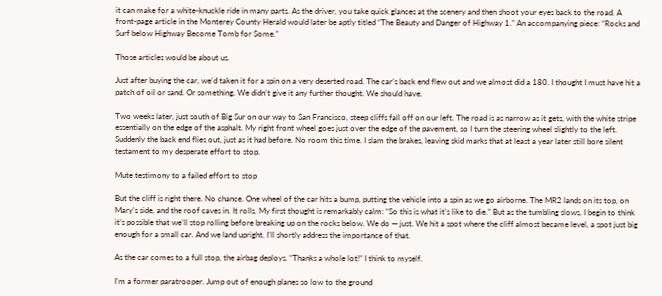it can make for a white-knuckle ride in many parts. As the driver, you take quick glances at the scenery and then shoot your eyes back to the road. A front-page article in the Monterey County Herald would later be aptly titled “The Beauty and Danger of Highway 1.” An accompanying piece: “Rocks and Surf below Highway Become Tomb for Some.”

Those articles would be about us.

Just after buying the car, we’d taken it for a spin on a very deserted road. The car’s back end flew out and we almost did a 180. I thought I must have hit a patch of oil or sand. Or something. We didn’t give it any further thought. We should have.

Two weeks later, just south of Big Sur on our way to San Francisco, steep cliffs fall off on our left. The road is as narrow as it gets, with the white stripe essentially on the edge of the asphalt. My right front wheel goes just over the edge of the pavement, so I turn the steering wheel slightly to the left. Suddenly the back end flies out, just as it had before. No room this time. I slam the brakes, leaving skid marks that at least a year later still bore silent testament to my desperate effort to stop.

Mute testimony to a failed effort to stop

But the cliff is right there. No chance. One wheel of the car hits a bump, putting the vehicle into a spin as we go airborne. The MR2 lands on its top, on Mary’s side, and the roof caves in. It rolls. My first thought is remarkably calm: “So this is what it’s like to die.” But as the tumbling slows, I begin to think it’s possible that we’ll stop rolling before breaking up on the rocks below. We do — just. We hit a spot where the cliff almost became level, a spot just big enough for a small car. And we land upright. I’ll shortly address the importance of that.

As the car comes to a full stop, the airbag deploys. “Thanks a whole lot!” I think to myself.

I’m a former paratrooper. Jump out of enough planes so low to the ground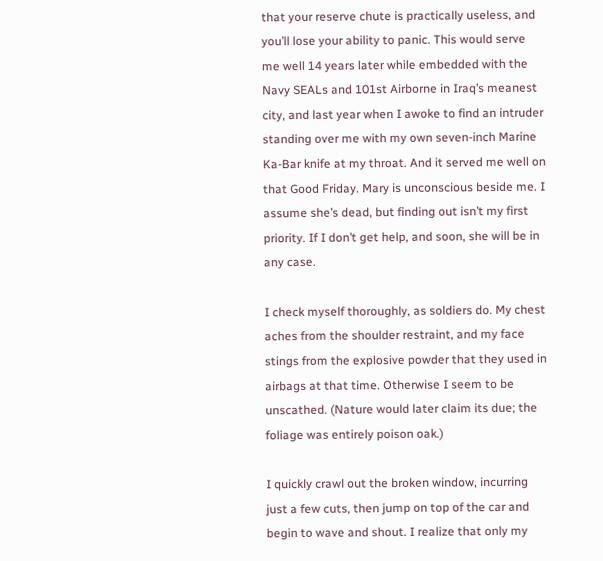that your reserve chute is practically useless, and you’ll lose your ability to panic. This would serve me well 14 years later while embedded with the Navy SEALs and 101st Airborne in Iraq’s meanest city, and last year when I awoke to find an intruder standing over me with my own seven-inch Marine Ka-Bar knife at my throat. And it served me well on that Good Friday. Mary is unconscious beside me. I assume she’s dead, but finding out isn’t my first priority. If I don’t get help, and soon, she will be in any case.

I check myself thoroughly, as soldiers do. My chest aches from the shoulder restraint, and my face stings from the explosive powder that they used in airbags at that time. Otherwise I seem to be unscathed. (Nature would later claim its due; the foliage was entirely poison oak.)

I quickly crawl out the broken window, incurring just a few cuts, then jump on top of the car and begin to wave and shout. I realize that only my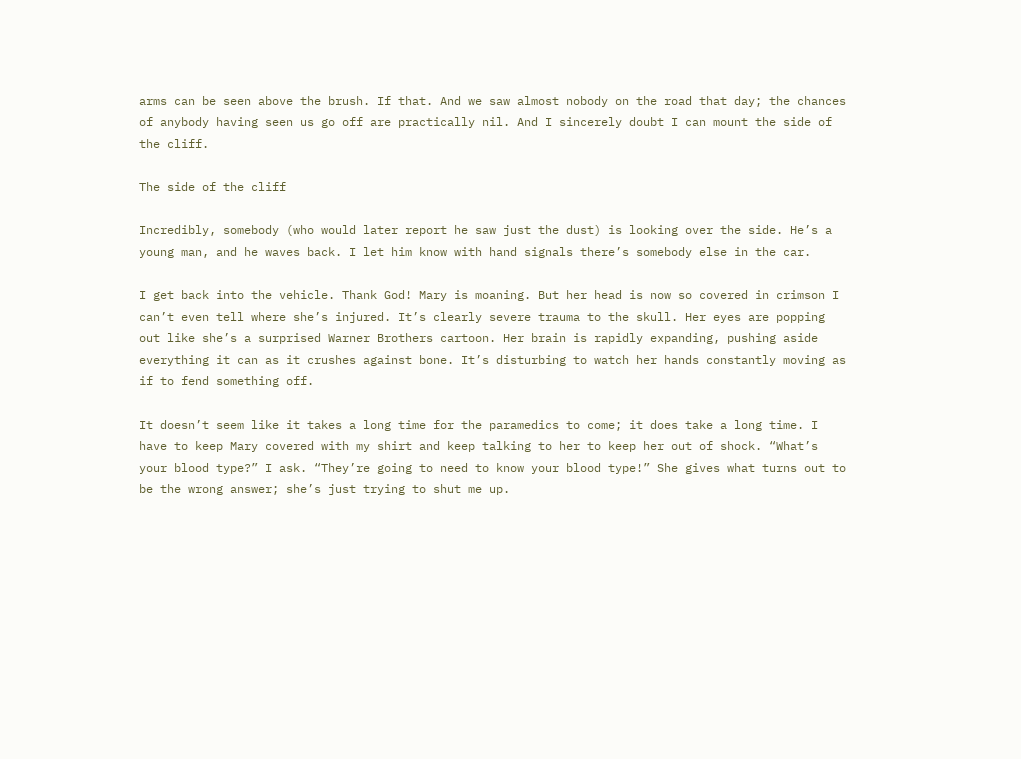arms can be seen above the brush. If that. And we saw almost nobody on the road that day; the chances of anybody having seen us go off are practically nil. And I sincerely doubt I can mount the side of the cliff.

The side of the cliff

Incredibly, somebody (who would later report he saw just the dust) is looking over the side. He’s a young man, and he waves back. I let him know with hand signals there’s somebody else in the car.

I get back into the vehicle. Thank God! Mary is moaning. But her head is now so covered in crimson I can’t even tell where she’s injured. It’s clearly severe trauma to the skull. Her eyes are popping out like she’s a surprised Warner Brothers cartoon. Her brain is rapidly expanding, pushing aside everything it can as it crushes against bone. It’s disturbing to watch her hands constantly moving as if to fend something off.

It doesn’t seem like it takes a long time for the paramedics to come; it does take a long time. I have to keep Mary covered with my shirt and keep talking to her to keep her out of shock. “What’s your blood type?” I ask. “They’re going to need to know your blood type!” She gives what turns out to be the wrong answer; she’s just trying to shut me up.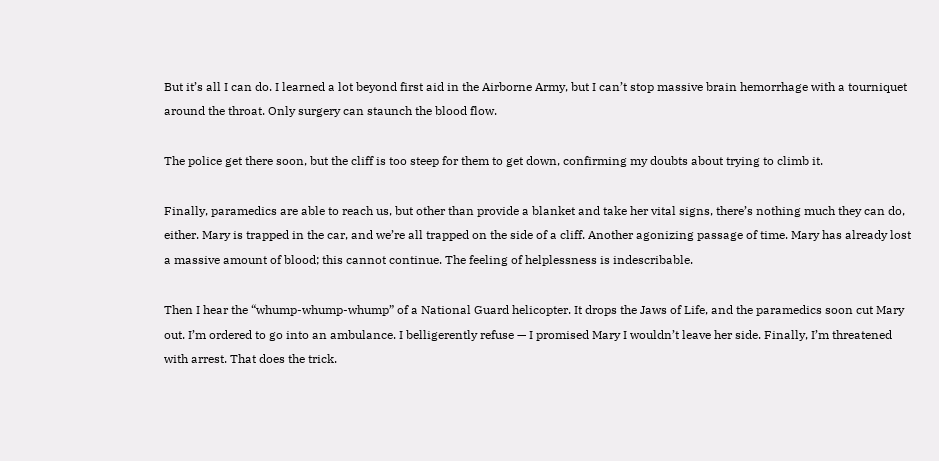But it’s all I can do. I learned a lot beyond first aid in the Airborne Army, but I can’t stop massive brain hemorrhage with a tourniquet around the throat. Only surgery can staunch the blood flow.

The police get there soon, but the cliff is too steep for them to get down, confirming my doubts about trying to climb it.

Finally, paramedics are able to reach us, but other than provide a blanket and take her vital signs, there’s nothing much they can do, either. Mary is trapped in the car, and we’re all trapped on the side of a cliff. Another agonizing passage of time. Mary has already lost a massive amount of blood; this cannot continue. The feeling of helplessness is indescribable.

Then I hear the “whump-whump-whump” of a National Guard helicopter. It drops the Jaws of Life, and the paramedics soon cut Mary out. I’m ordered to go into an ambulance. I belligerently refuse — I promised Mary I wouldn’t leave her side. Finally, I’m threatened with arrest. That does the trick.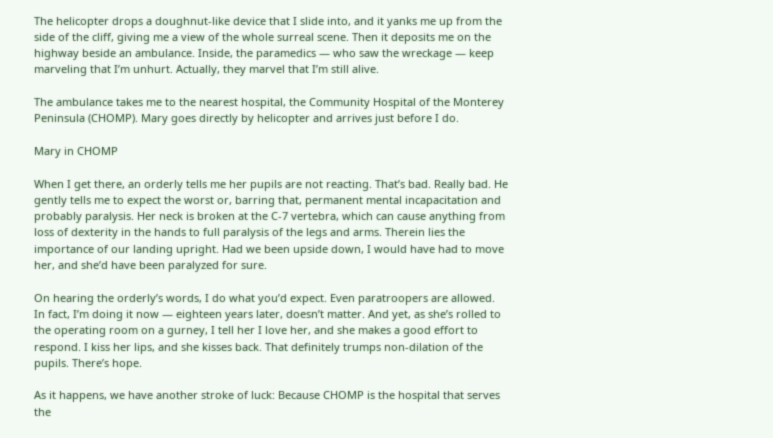The helicopter drops a doughnut-like device that I slide into, and it yanks me up from the side of the cliff, giving me a view of the whole surreal scene. Then it deposits me on the highway beside an ambulance. Inside, the paramedics — who saw the wreckage — keep marveling that I’m unhurt. Actually, they marvel that I’m still alive.

The ambulance takes me to the nearest hospital, the Community Hospital of the Monterey Peninsula (CHOMP). Mary goes directly by helicopter and arrives just before I do.

Mary in CHOMP

When I get there, an orderly tells me her pupils are not reacting. That’s bad. Really bad. He gently tells me to expect the worst or, barring that, permanent mental incapacitation and probably paralysis. Her neck is broken at the C-7 vertebra, which can cause anything from loss of dexterity in the hands to full paralysis of the legs and arms. Therein lies the importance of our landing upright. Had we been upside down, I would have had to move her, and she’d have been paralyzed for sure.

On hearing the orderly’s words, I do what you’d expect. Even paratroopers are allowed. In fact, I’m doing it now — eighteen years later, doesn’t matter. And yet, as she’s rolled to the operating room on a gurney, I tell her I love her, and she makes a good effort to respond. I kiss her lips, and she kisses back. That definitely trumps non-dilation of the pupils. There’s hope.

As it happens, we have another stroke of luck: Because CHOMP is the hospital that serves the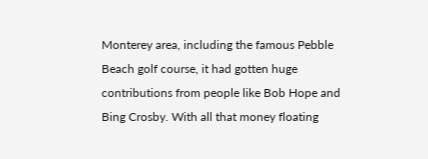Monterey area, including the famous Pebble Beach golf course, it had gotten huge contributions from people like Bob Hope and Bing Crosby. With all that money floating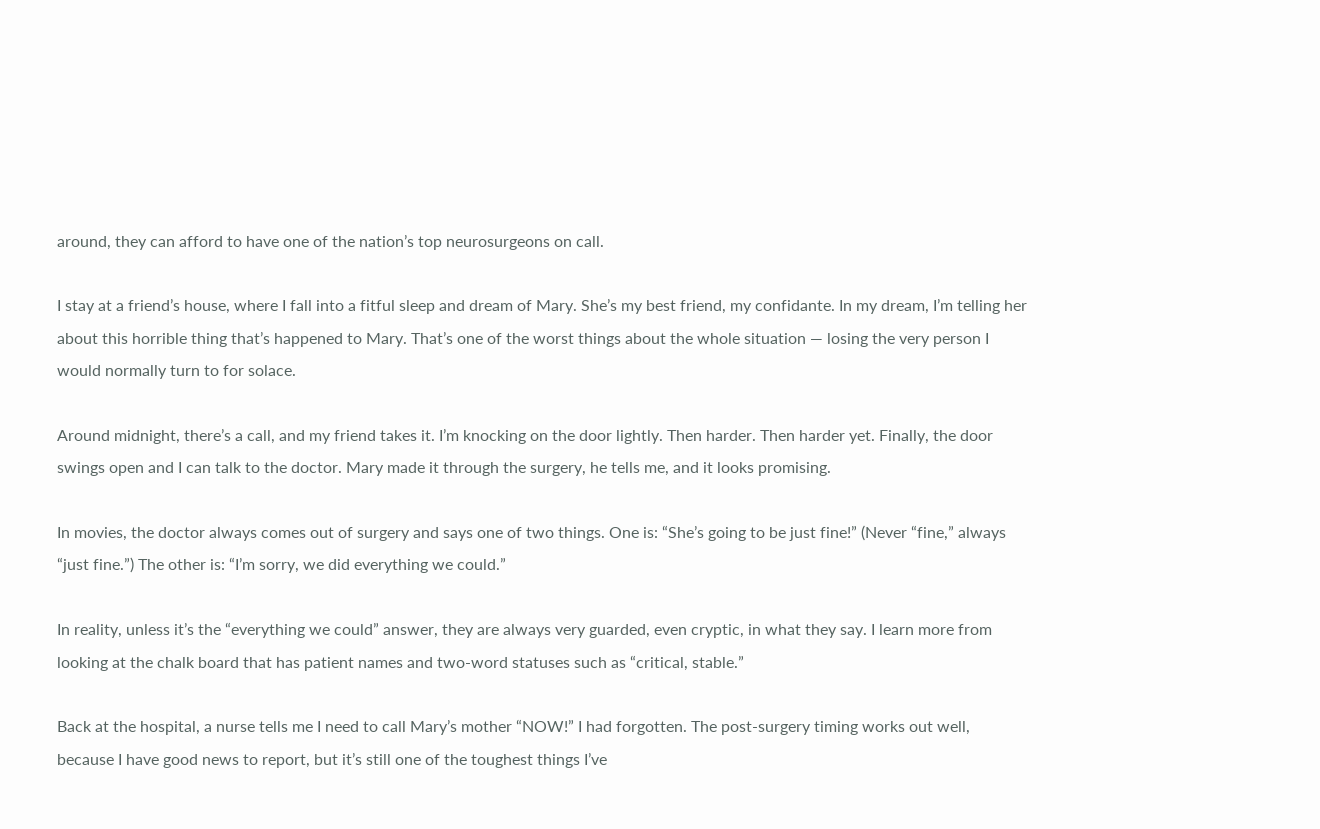around, they can afford to have one of the nation’s top neurosurgeons on call.

I stay at a friend’s house, where I fall into a fitful sleep and dream of Mary. She’s my best friend, my confidante. In my dream, I’m telling her about this horrible thing that’s happened to Mary. That’s one of the worst things about the whole situation — losing the very person I would normally turn to for solace.

Around midnight, there’s a call, and my friend takes it. I’m knocking on the door lightly. Then harder. Then harder yet. Finally, the door swings open and I can talk to the doctor. Mary made it through the surgery, he tells me, and it looks promising.

In movies, the doctor always comes out of surgery and says one of two things. One is: “She’s going to be just fine!” (Never “fine,” always “just fine.”) The other is: “I’m sorry, we did everything we could.”

In reality, unless it’s the “everything we could” answer, they are always very guarded, even cryptic, in what they say. I learn more from looking at the chalk board that has patient names and two-word statuses such as “critical, stable.”

Back at the hospital, a nurse tells me I need to call Mary’s mother “NOW!” I had forgotten. The post-surgery timing works out well, because I have good news to report, but it’s still one of the toughest things I’ve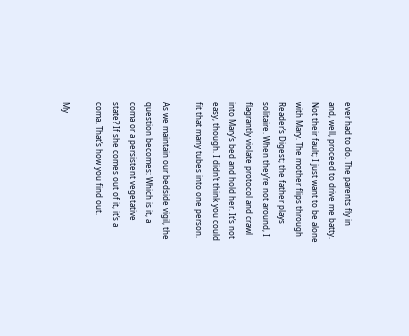ever had to do. The parents fly in and, well, proceed to drive me batty. Not their fault; I just want to be alone with Mary. The mother flips through Reader’s Digest; the father plays solitaire. When they’re not around, I flagrantly violate protocol and crawl into Mary’s bed and hold her. It’s not easy, though. I didn’t think you could fit that many tubes into one person.

As we maintain our bedside vigil, the question becomes: Which is it, a coma or a persistent vegetative state? If she comes out of it, it’s a coma. That’s how you find out.

My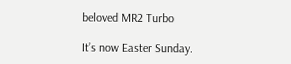beloved MR2 Turbo

It’s now Easter Sunday.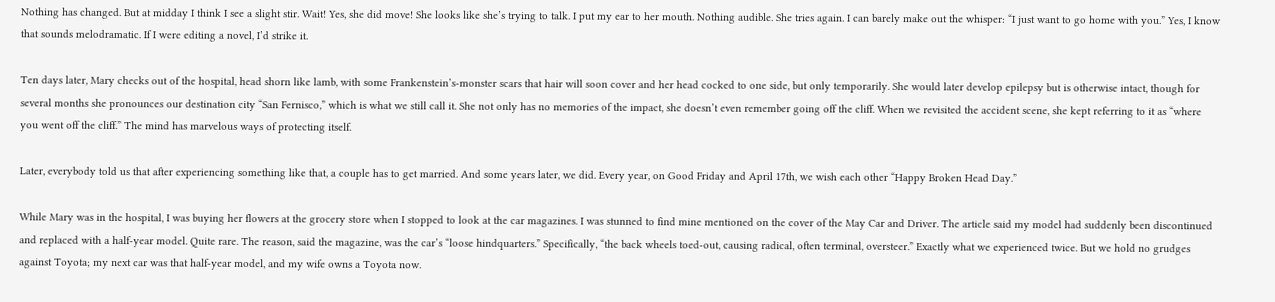Nothing has changed. But at midday I think I see a slight stir. Wait! Yes, she did move! She looks like she’s trying to talk. I put my ear to her mouth. Nothing audible. She tries again. I can barely make out the whisper: “I just want to go home with you.” Yes, I know that sounds melodramatic. If I were editing a novel, I’d strike it.

Ten days later, Mary checks out of the hospital, head shorn like lamb, with some Frankenstein’s-monster scars that hair will soon cover and her head cocked to one side, but only temporarily. She would later develop epilepsy but is otherwise intact, though for several months she pronounces our destination city “San Fernisco,” which is what we still call it. She not only has no memories of the impact, she doesn’t even remember going off the cliff. When we revisited the accident scene, she kept referring to it as “where you went off the cliff.” The mind has marvelous ways of protecting itself.

Later, everybody told us that after experiencing something like that, a couple has to get married. And some years later, we did. Every year, on Good Friday and April 17th, we wish each other “Happy Broken Head Day.”

While Mary was in the hospital, I was buying her flowers at the grocery store when I stopped to look at the car magazines. I was stunned to find mine mentioned on the cover of the May Car and Driver. The article said my model had suddenly been discontinued and replaced with a half-year model. Quite rare. The reason, said the magazine, was the car’s “loose hindquarters.” Specifically, “the back wheels toed-out, causing radical, often terminal, oversteer.” Exactly what we experienced twice. But we hold no grudges against Toyota; my next car was that half-year model, and my wife owns a Toyota now.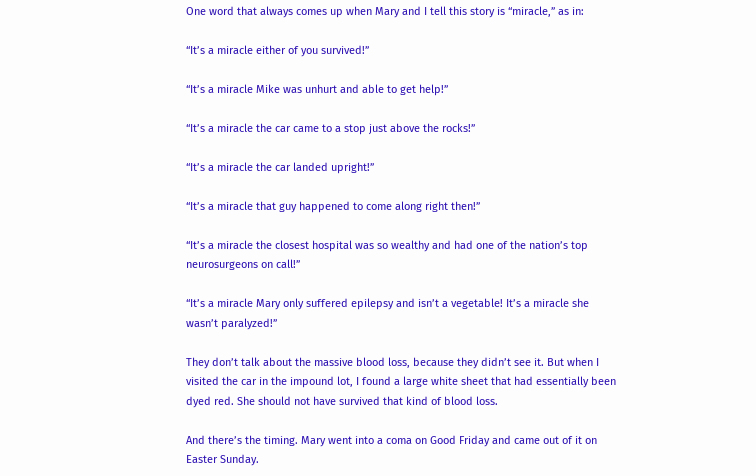One word that always comes up when Mary and I tell this story is “miracle,” as in:

“It’s a miracle either of you survived!”

“It’s a miracle Mike was unhurt and able to get help!”

“It’s a miracle the car came to a stop just above the rocks!”

“It’s a miracle the car landed upright!”

“It’s a miracle that guy happened to come along right then!”

“It’s a miracle the closest hospital was so wealthy and had one of the nation’s top neurosurgeons on call!”

“It’s a miracle Mary only suffered epilepsy and isn’t a vegetable! It’s a miracle she wasn’t paralyzed!”

They don’t talk about the massive blood loss, because they didn’t see it. But when I visited the car in the impound lot, I found a large white sheet that had essentially been dyed red. She should not have survived that kind of blood loss.

And there’s the timing. Mary went into a coma on Good Friday and came out of it on Easter Sunday.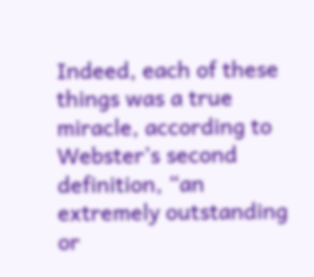Indeed, each of these things was a true miracle, according to Webster’s second definition, “an extremely outstanding or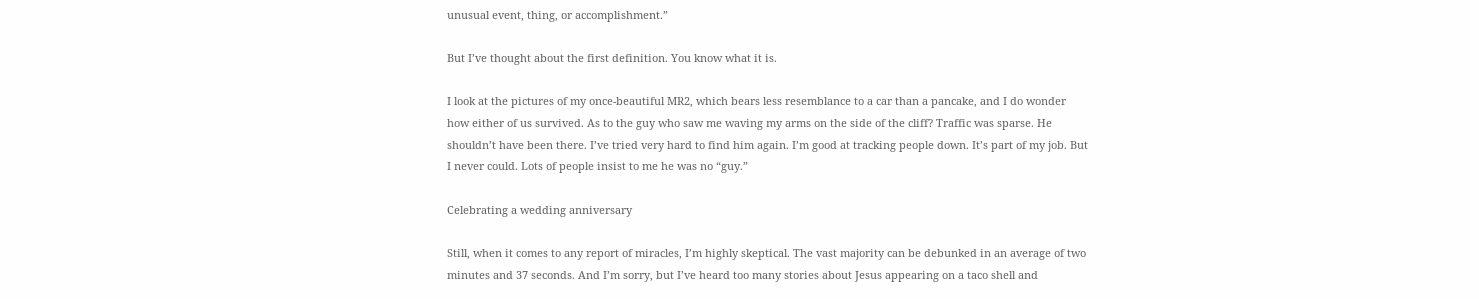unusual event, thing, or accomplishment.”

But I’ve thought about the first definition. You know what it is.

I look at the pictures of my once-beautiful MR2, which bears less resemblance to a car than a pancake, and I do wonder how either of us survived. As to the guy who saw me waving my arms on the side of the cliff? Traffic was sparse. He shouldn’t have been there. I’ve tried very hard to find him again. I’m good at tracking people down. It’s part of my job. But I never could. Lots of people insist to me he was no “guy.”

Celebrating a wedding anniversary

Still, when it comes to any report of miracles, I’m highly skeptical. The vast majority can be debunked in an average of two minutes and 37 seconds. And I’m sorry, but I’ve heard too many stories about Jesus appearing on a taco shell and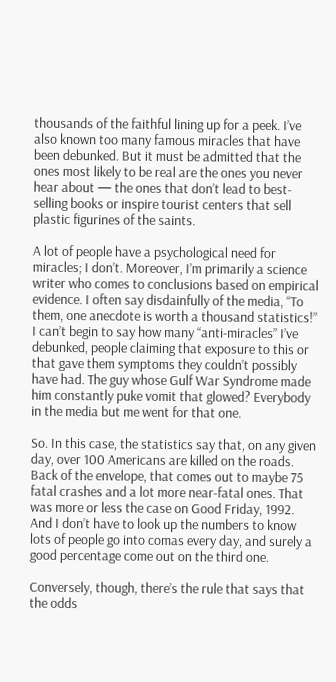thousands of the faithful lining up for a peek. I’ve also known too many famous miracles that have been debunked. But it must be admitted that the ones most likely to be real are the ones you never hear about — the ones that don’t lead to best-selling books or inspire tourist centers that sell plastic figurines of the saints.

A lot of people have a psychological need for miracles; I don’t. Moreover, I’m primarily a science writer who comes to conclusions based on empirical evidence. I often say disdainfully of the media, “To them, one anecdote is worth a thousand statistics!” I can’t begin to say how many “anti-miracles” I’ve debunked, people claiming that exposure to this or that gave them symptoms they couldn’t possibly have had. The guy whose Gulf War Syndrome made him constantly puke vomit that glowed? Everybody in the media but me went for that one.

So. In this case, the statistics say that, on any given day, over 100 Americans are killed on the roads. Back of the envelope, that comes out to maybe 75 fatal crashes and a lot more near-fatal ones. That was more or less the case on Good Friday, 1992. And I don’t have to look up the numbers to know lots of people go into comas every day, and surely a good percentage come out on the third one.

Conversely, though, there’s the rule that says that the odds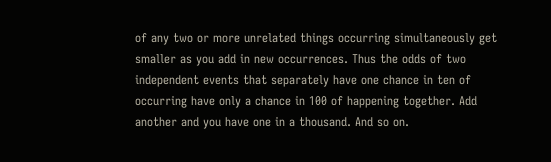of any two or more unrelated things occurring simultaneously get smaller as you add in new occurrences. Thus the odds of two independent events that separately have one chance in ten of occurring have only a chance in 100 of happening together. Add another and you have one in a thousand. And so on.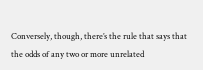Conversely, though, there’s the rule that says that the odds of any two or more unrelated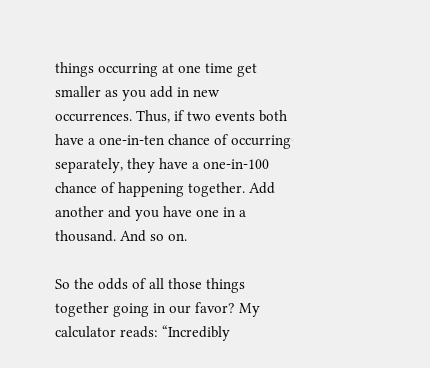things occurring at one time get smaller as you add in new occurrences. Thus, if two events both have a one-in-ten chance of occurring separately, they have a one-in-100 chance of happening together. Add another and you have one in a thousand. And so on.

So the odds of all those things together going in our favor? My calculator reads: “Incredibly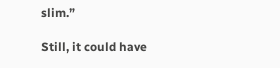slim.”

Still, it could have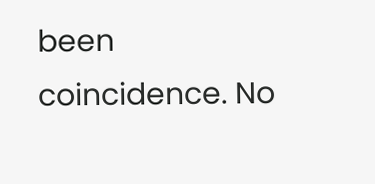been coincidence. No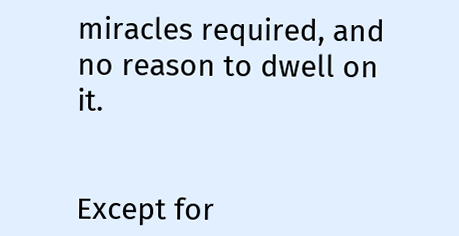miracles required, and no reason to dwell on it.


Except for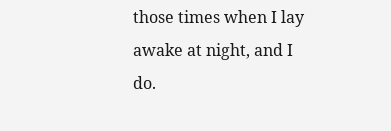those times when I lay awake at night, and I do.